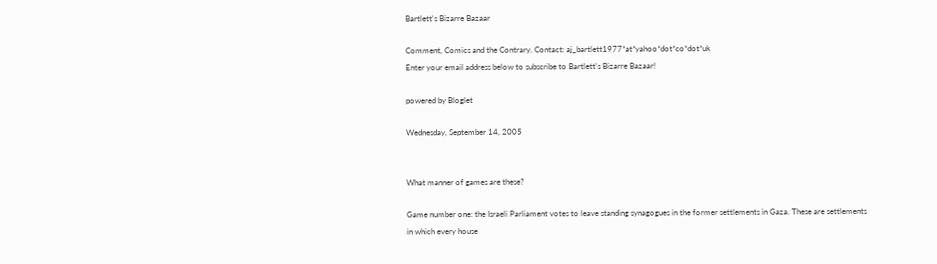Bartlett's Bizarre Bazaar

Comment, Comics and the Contrary. Contact: aj_bartlett1977*at*yahoo*dot*co*dot*uk
Enter your email address below to subscribe to Bartlett's Bizarre Bazaar!

powered by Bloglet

Wednesday, September 14, 2005


What manner of games are these?

Game number one: the Israeli Parliament votes to leave standing synagogues in the former settlements in Gaza. These are settlements in which every house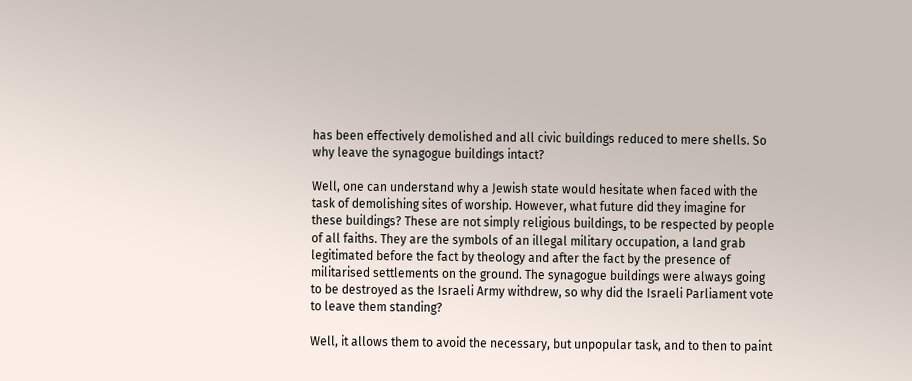has been effectively demolished and all civic buildings reduced to mere shells. So why leave the synagogue buildings intact?

Well, one can understand why a Jewish state would hesitate when faced with the task of demolishing sites of worship. However, what future did they imagine for these buildings? These are not simply religious buildings, to be respected by people of all faiths. They are the symbols of an illegal military occupation, a land grab legitimated before the fact by theology and after the fact by the presence of militarised settlements on the ground. The synagogue buildings were always going to be destroyed as the Israeli Army withdrew, so why did the Israeli Parliament vote to leave them standing?

Well, it allows them to avoid the necessary, but unpopular task, and to then to paint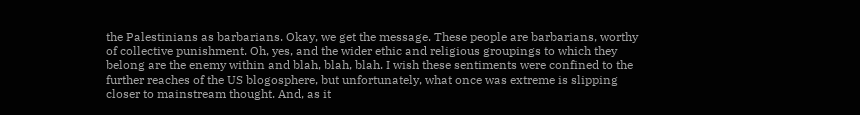the Palestinians as barbarians. Okay, we get the message. These people are barbarians, worthy of collective punishment. Oh, yes, and the wider ethic and religious groupings to which they belong are the enemy within and blah, blah, blah. I wish these sentiments were confined to the further reaches of the US blogosphere, but unfortunately, what once was extreme is slipping closer to mainstream thought. And, as it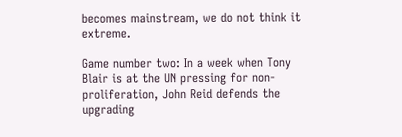becomes mainstream, we do not think it extreme.

Game number two: In a week when Tony Blair is at the UN pressing for non-proliferation, John Reid defends the upgrading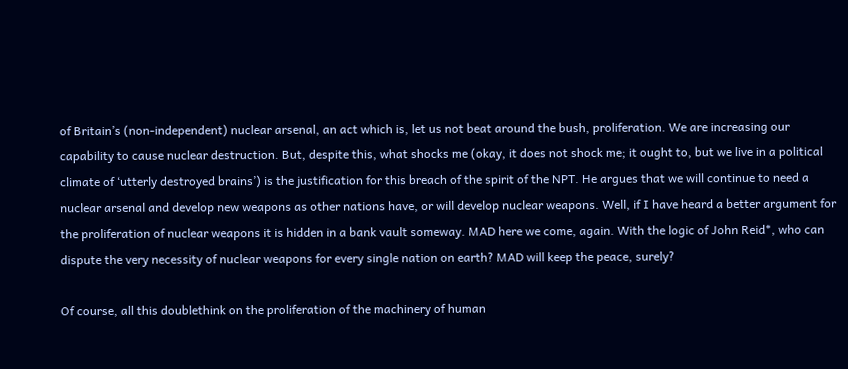of Britain’s (non-independent) nuclear arsenal, an act which is, let us not beat around the bush, proliferation. We are increasing our capability to cause nuclear destruction. But, despite this, what shocks me (okay, it does not shock me; it ought to, but we live in a political climate of ‘utterly destroyed brains’) is the justification for this breach of the spirit of the NPT. He argues that we will continue to need a nuclear arsenal and develop new weapons as other nations have, or will develop nuclear weapons. Well, if I have heard a better argument for the proliferation of nuclear weapons it is hidden in a bank vault someway. MAD here we come, again. With the logic of John Reid*, who can dispute the very necessity of nuclear weapons for every single nation on earth? MAD will keep the peace, surely?

Of course, all this doublethink on the proliferation of the machinery of human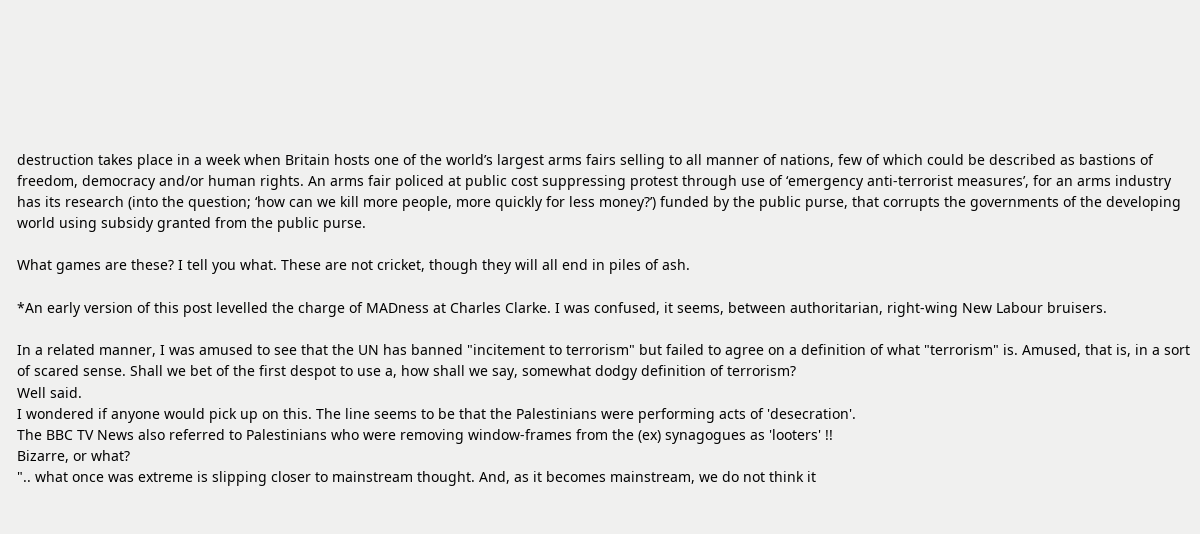destruction takes place in a week when Britain hosts one of the world’s largest arms fairs selling to all manner of nations, few of which could be described as bastions of freedom, democracy and/or human rights. An arms fair policed at public cost suppressing protest through use of ‘emergency anti-terrorist measures’, for an arms industry has its research (into the question; ‘how can we kill more people, more quickly for less money?’) funded by the public purse, that corrupts the governments of the developing world using subsidy granted from the public purse.

What games are these? I tell you what. These are not cricket, though they will all end in piles of ash.

*An early version of this post levelled the charge of MADness at Charles Clarke. I was confused, it seems, between authoritarian, right-wing New Labour bruisers.

In a related manner, I was amused to see that the UN has banned "incitement to terrorism" but failed to agree on a definition of what "terrorism" is. Amused, that is, in a sort of scared sense. Shall we bet of the first despot to use a, how shall we say, somewhat dodgy definition of terrorism?
Well said.
I wondered if anyone would pick up on this. The line seems to be that the Palestinians were performing acts of 'desecration'.
The BBC TV News also referred to Palestinians who were removing window-frames from the (ex) synagogues as 'looters' !!
Bizarre, or what?
".. what once was extreme is slipping closer to mainstream thought. And, as it becomes mainstream, we do not think it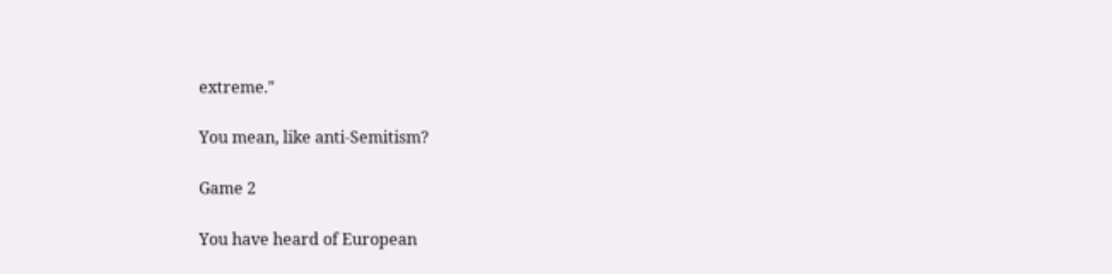extreme."

You mean, like anti-Semitism?

Game 2

You have heard of European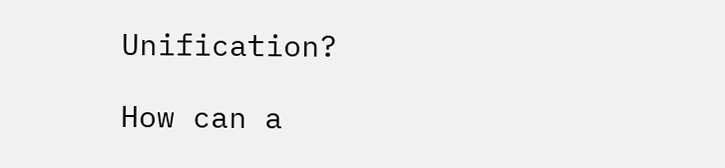Unification?

How can a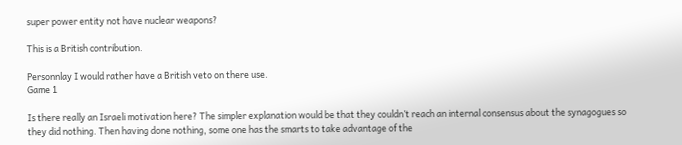super power entity not have nuclear weapons?

This is a British contribution.

Personnlay I would rather have a British veto on there use.
Game 1

Is there really an Israeli motivation here? The simpler explanation would be that they couldn’t reach an internal consensus about the synagogues so they did nothing. Then having done nothing, some one has the smarts to take advantage of the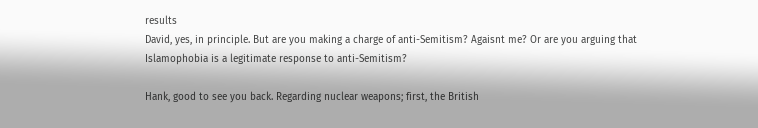results
David, yes, in principle. But are you making a charge of anti-Semitism? Agaisnt me? Or are you arguing that Islamophobia is a legitimate response to anti-Semitism?

Hank, good to see you back. Regarding nuclear weapons; first, the British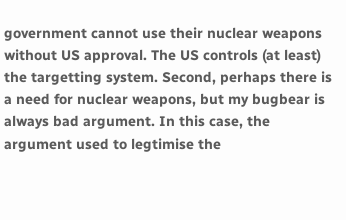government cannot use their nuclear weapons without US approval. The US controls (at least) the targetting system. Second, perhaps there is a need for nuclear weapons, but my bugbear is always bad argument. In this case, the argument used to legtimise the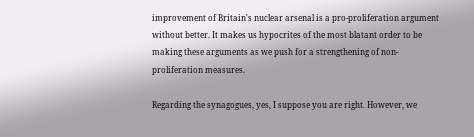improvement of Britain's nuclear arsenal is a pro-proliferation argument without better. It makes us hypocrites of the most blatant order to be making these arguments as we push for a strengthening of non-proliferation measures.

Regarding the synagogues, yes, I suppose you are right. However, we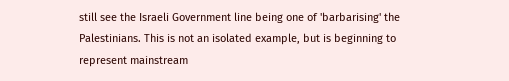still see the Israeli Government line being one of 'barbarising' the Palestinians. This is not an isolated example, but is beginning to represent mainstream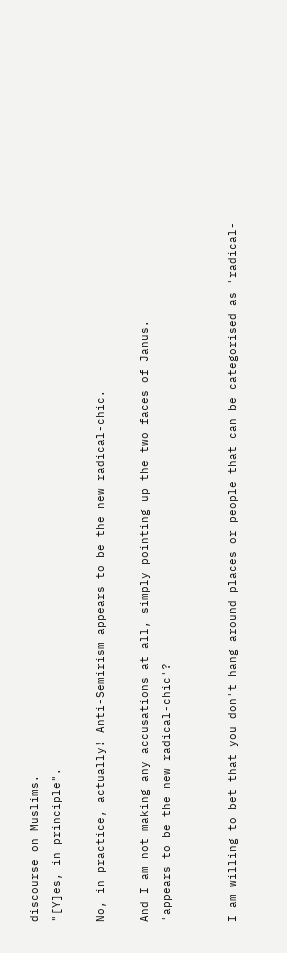discourse on Muslims.
"[Y]es, in principle".

No, in practice, actually! Anti-Semirism appears to be the new radical-chic.

And I am not making any accusations at all, simply pointing up the two faces of Janus.
'appears to be the new radical-chic'?


I am willing to bet that you don't hang around places or people that can be categorised as 'radical-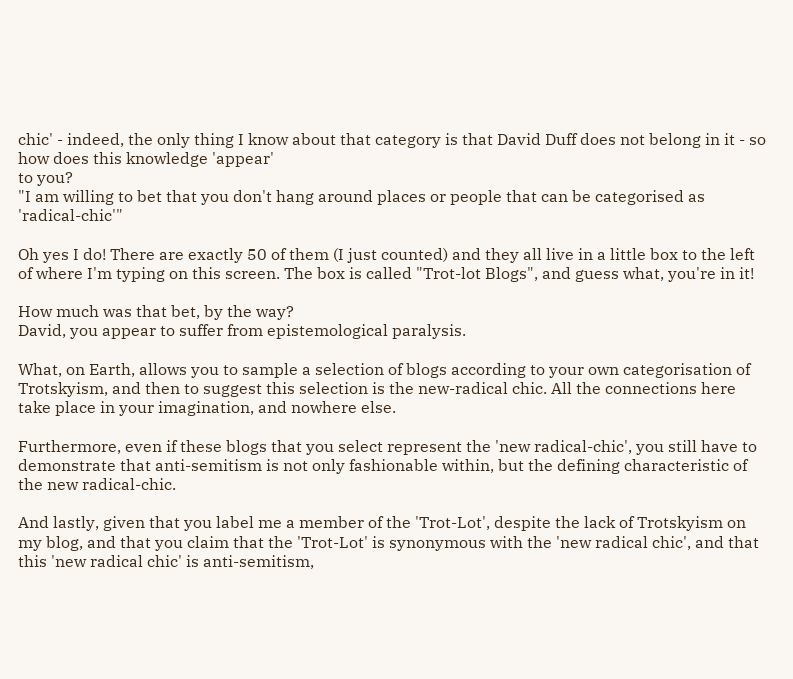chic' - indeed, the only thing I know about that category is that David Duff does not belong in it - so how does this knowledge 'appear'
to you?
"I am willing to bet that you don't hang around places or people that can be categorised as 'radical-chic'"

Oh yes I do! There are exactly 50 of them (I just counted) and they all live in a little box to the left of where I'm typing on this screen. The box is called "Trot-lot Blogs", and guess what, you're in it!

How much was that bet, by the way?
David, you appear to suffer from epistemological paralysis.

What, on Earth, allows you to sample a selection of blogs according to your own categorisation of Trotskyism, and then to suggest this selection is the new-radical chic. All the connections here take place in your imagination, and nowhere else.

Furthermore, even if these blogs that you select represent the 'new radical-chic', you still have to demonstrate that anti-semitism is not only fashionable within, but the defining characteristic of the new radical-chic.

And lastly, given that you label me a member of the 'Trot-Lot', despite the lack of Trotskyism on my blog, and that you claim that the 'Trot-Lot' is synonymous with the 'new radical chic', and that this 'new radical chic' is anti-semitism,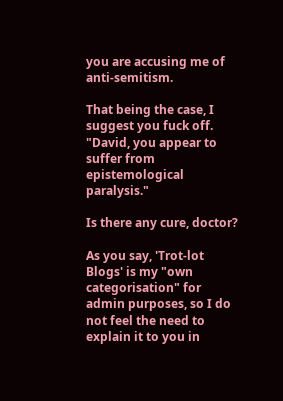you are accusing me of anti-semitism.

That being the case, I suggest you fuck off.
"David, you appear to suffer from epistemological paralysis."

Is there any cure, doctor?

As you say, 'Trot-lot Blogs' is my "own categorisation" for admin purposes, so I do not feel the need to explain it to you in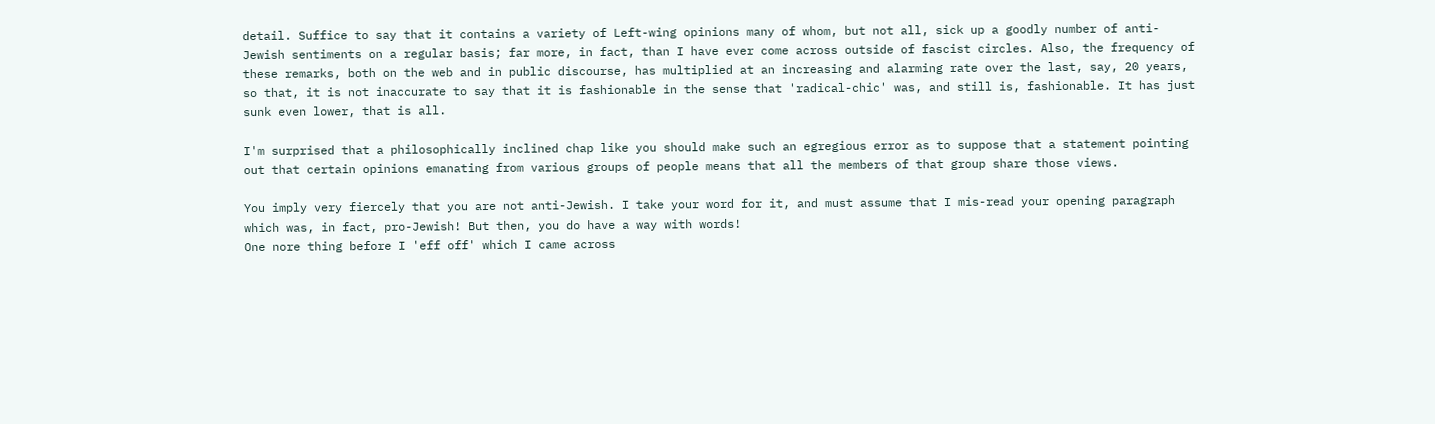detail. Suffice to say that it contains a variety of Left-wing opinions many of whom, but not all, sick up a goodly number of anti-Jewish sentiments on a regular basis; far more, in fact, than I have ever come across outside of fascist circles. Also, the frequency of these remarks, both on the web and in public discourse, has multiplied at an increasing and alarming rate over the last, say, 20 years, so that, it is not inaccurate to say that it is fashionable in the sense that 'radical-chic' was, and still is, fashionable. It has just sunk even lower, that is all.

I'm surprised that a philosophically inclined chap like you should make such an egregious error as to suppose that a statement pointing out that certain opinions emanating from various groups of people means that all the members of that group share those views.

You imply very fiercely that you are not anti-Jewish. I take your word for it, and must assume that I mis-read your opening paragraph which was, in fact, pro-Jewish! But then, you do have a way with words!
One nore thing before I 'eff off' which I came across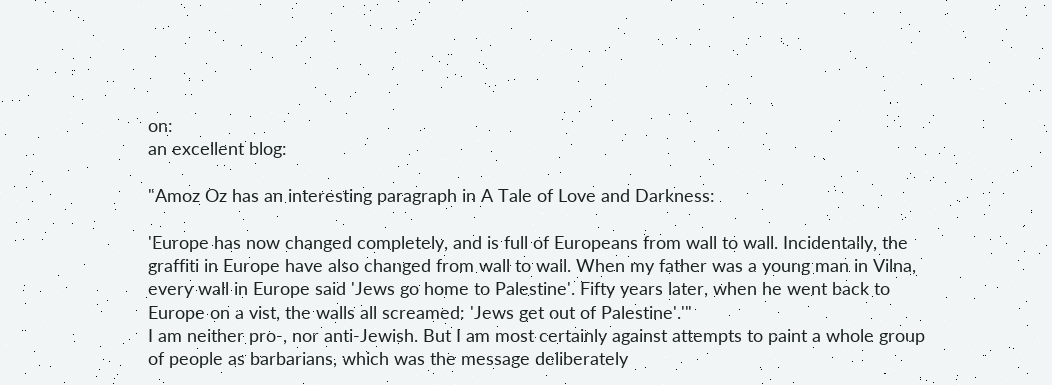on:
an excellent blog:

"Amoz Oz has an interesting paragraph in A Tale of Love and Darkness:

'Europe has now changed completely, and is full of Europeans from wall to wall. Incidentally, the graffiti in Europe have also changed from wall to wall. When my father was a young man in Vilna, every wall in Europe said 'Jews go home to Palestine'. Fifty years later, when he went back to Europe on a vist, the walls all screamed: 'Jews get out of Palestine'.'"
I am neither pro-, nor anti-Jewish. But I am most certainly against attempts to paint a whole group of people as barbarians, which was the message deliberately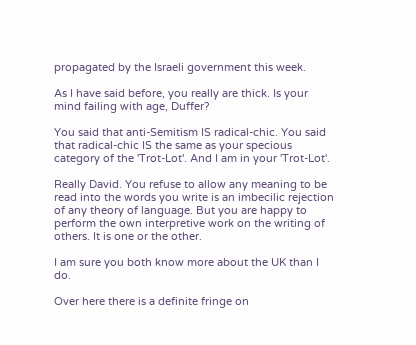propagated by the Israeli government this week.

As I have said before, you really are thick. Is your mind failing with age, Duffer?

You said that anti-Semitism IS radical-chic. You said that radical-chic IS the same as your specious category of the 'Trot-Lot'. And I am in your 'Trot-Lot'.

Really David. You refuse to allow any meaning to be read into the words you write is an imbecilic rejection of any theory of language. But you are happy to perform the own interpretive work on the writing of others. It is one or the other.

I am sure you both know more about the UK than I do.

Over here there is a definite fringe on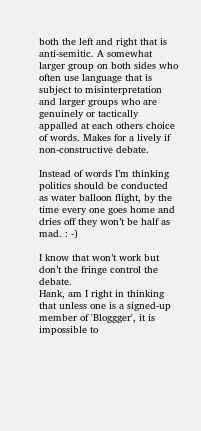both the left and right that is anti-semitic. A somewhat larger group on both sides who often use language that is subject to misinterpretation and larger groups who are genuinely or tactically appalled at each others choice of words. Makes for a lively if non-constructive debate.

Instead of words I’m thinking politics should be conducted as water balloon flight, by the time every one goes home and dries off they won’t be half as mad. : -)

I know that won’t work but don’t the fringe control the debate.
Hank, am I right in thinking that unless one is a signed-up member of 'Bloggger', it is impossible to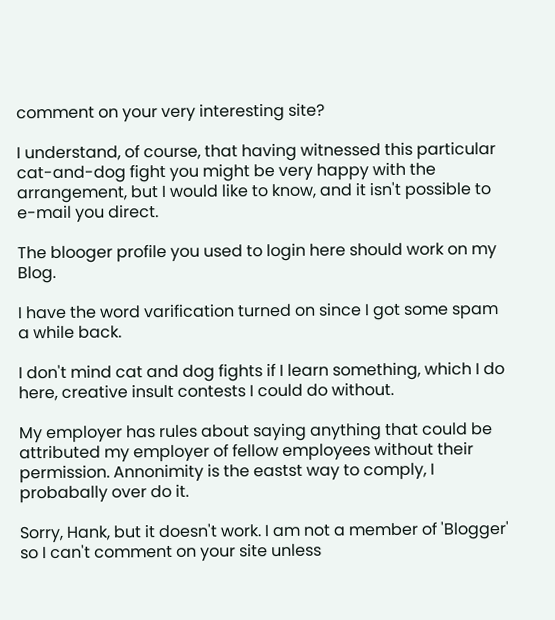comment on your very interesting site?

I understand, of course, that having witnessed this particular cat-and-dog fight you might be very happy with the arrangement, but I would like to know, and it isn't possible to e-mail you direct.

The blooger profile you used to login here should work on my Blog.

I have the word varification turned on since I got some spam a while back.

I don't mind cat and dog fights if I learn something, which I do here, creative insult contests I could do without.

My employer has rules about saying anything that could be attributed my employer of fellow employees without their permission. Annonimity is the eastst way to comply, I probabally over do it.

Sorry, Hank, but it doesn't work. I am not a member of 'Blogger' so I can't comment on your site unless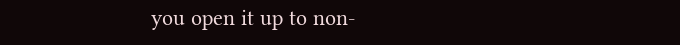you open it up to non-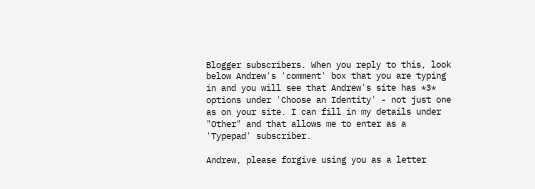Blogger subscribers. When you reply to this, look below Andrew's 'comment' box that you are typing in and you will see that Andrew's site has *3* options under 'Choose an Identity' - not just one as on your site. I can fill in my details under "Other" and that allows me to enter as a 'Typepad' subscriber.

Andrew, please forgive using you as a letter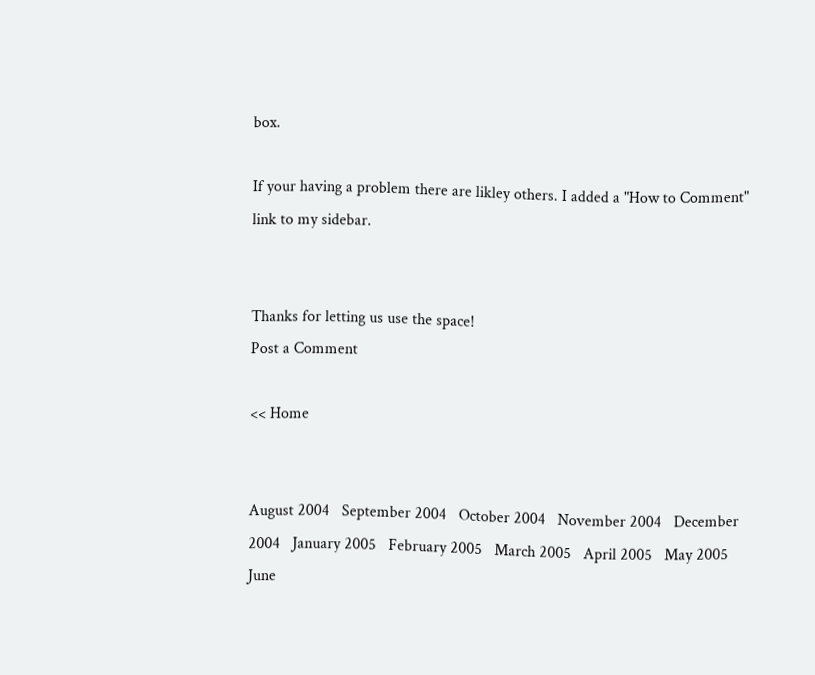box.

If your having a problem there are likley others. I added a "How to Comment" link to my sidebar.


Thanks for letting us use the space!
Post a Comment

<< Home


August 2004   September 2004   October 2004   November 2004   December 2004   January 2005   February 2005   March 2005   April 2005   May 2005   June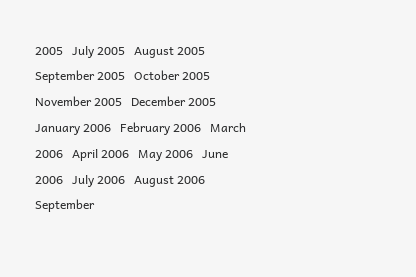2005   July 2005   August 2005   September 2005   October 2005   November 2005   December 2005   January 2006   February 2006   March 2006   April 2006   May 2006   June 2006   July 2006   August 2006   September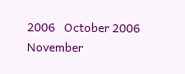2006   October 2006   November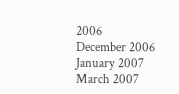2006   December 2006   January 2007   March 2007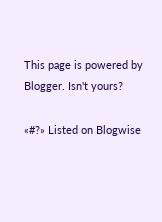This page is powered by Blogger. Isn't yours?

«#?» Listed on Blogwise